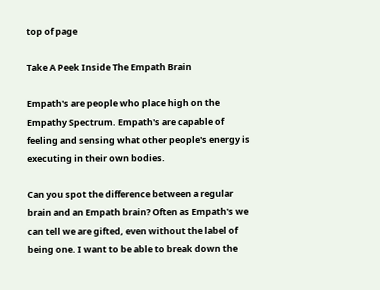top of page

Take A Peek Inside The Empath Brain

Empath's are people who place high on the Empathy Spectrum. Empath's are capable of feeling and sensing what other people's energy is executing in their own bodies.

Can you spot the difference between a regular brain and an Empath brain? Often as Empath's we can tell we are gifted, even without the label of being one. I want to be able to break down the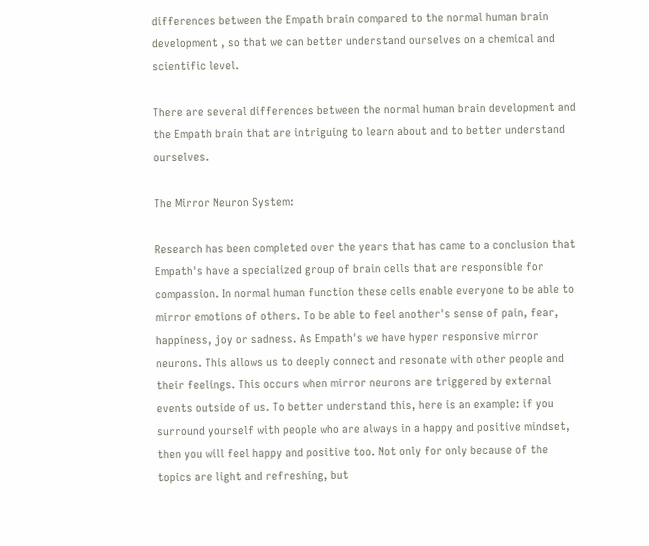differences between the Empath brain compared to the normal human brain development , so that we can better understand ourselves on a chemical and scientific level.

There are several differences between the normal human brain development and the Empath brain that are intriguing to learn about and to better understand ourselves.

The Mirror Neuron System:

Research has been completed over the years that has came to a conclusion that Empath's have a specialized group of brain cells that are responsible for compassion. In normal human function these cells enable everyone to be able to mirror emotions of others. To be able to feel another's sense of pain, fear, happiness, joy or sadness. As Empath's we have hyper responsive mirror neurons. This allows us to deeply connect and resonate with other people and their feelings. This occurs when mirror neurons are triggered by external events outside of us. To better understand this, here is an example: if you surround yourself with people who are always in a happy and positive mindset, then you will feel happy and positive too. Not only for only because of the topics are light and refreshing, but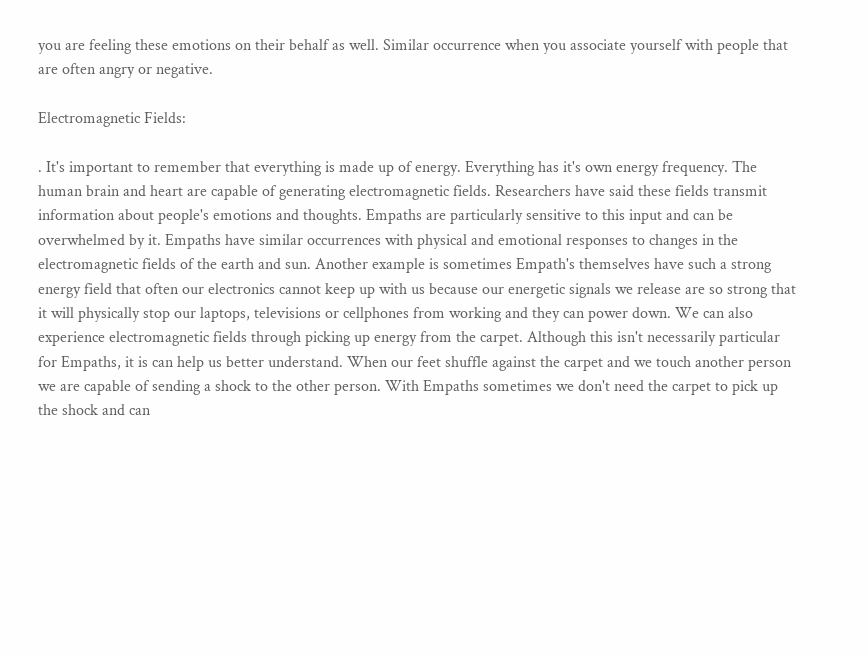you are feeling these emotions on their behalf as well. Similar occurrence when you associate yourself with people that are often angry or negative.

Electromagnetic Fields:

. It's important to remember that everything is made up of energy. Everything has it's own energy frequency. The human brain and heart are capable of generating electromagnetic fields. Researchers have said these fields transmit information about people's emotions and thoughts. Empaths are particularly sensitive to this input and can be overwhelmed by it. Empaths have similar occurrences with physical and emotional responses to changes in the electromagnetic fields of the earth and sun. Another example is sometimes Empath's themselves have such a strong energy field that often our electronics cannot keep up with us because our energetic signals we release are so strong that it will physically stop our laptops, televisions or cellphones from working and they can power down. We can also experience electromagnetic fields through picking up energy from the carpet. Although this isn't necessarily particular for Empaths, it is can help us better understand. When our feet shuffle against the carpet and we touch another person we are capable of sending a shock to the other person. With Empaths sometimes we don't need the carpet to pick up the shock and can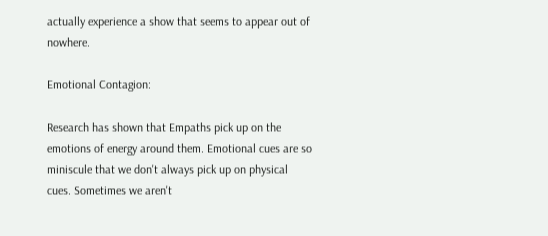actually experience a show that seems to appear out of nowhere.

Emotional Contagion:

Research has shown that Empaths pick up on the emotions of energy around them. Emotional cues are so miniscule that we don't always pick up on physical cues. Sometimes we aren't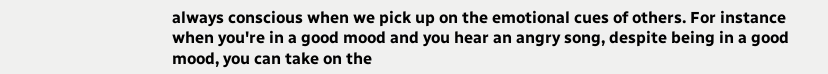always conscious when we pick up on the emotional cues of others. For instance when you're in a good mood and you hear an angry song, despite being in a good mood, you can take on the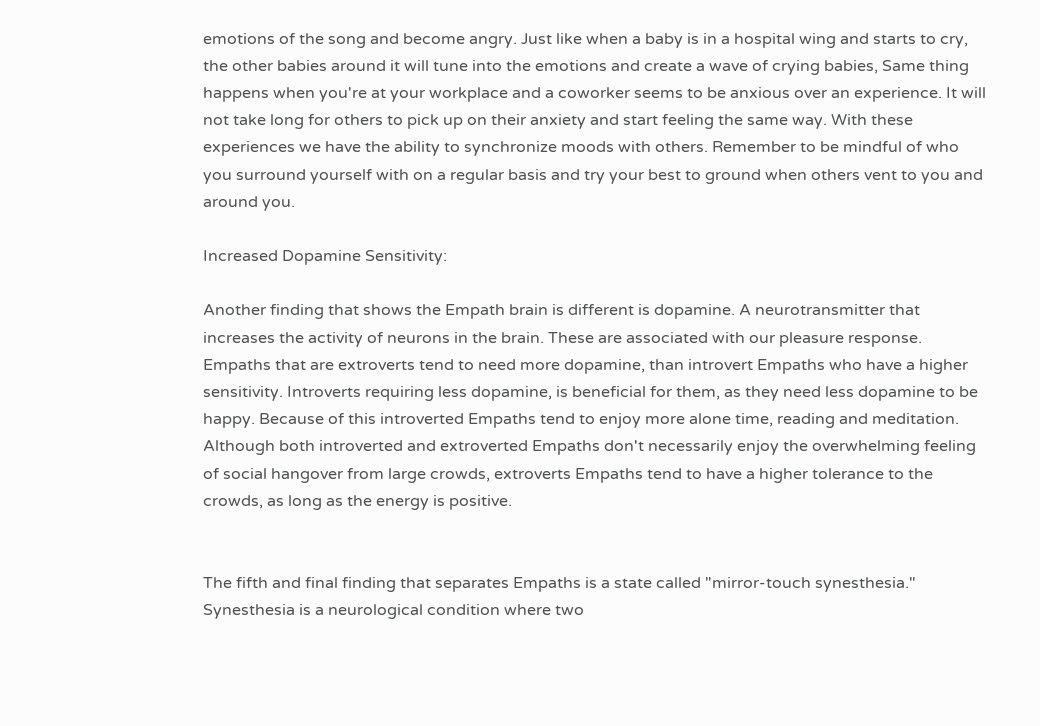emotions of the song and become angry. Just like when a baby is in a hospital wing and starts to cry, the other babies around it will tune into the emotions and create a wave of crying babies, Same thing happens when you're at your workplace and a coworker seems to be anxious over an experience. It will not take long for others to pick up on their anxiety and start feeling the same way. With these experiences we have the ability to synchronize moods with others. Remember to be mindful of who you surround yourself with on a regular basis and try your best to ground when others vent to you and around you.

Increased Dopamine Sensitivity:

Another finding that shows the Empath brain is different is dopamine. A neurotransmitter that increases the activity of neurons in the brain. These are associated with our pleasure response. Empaths that are extroverts tend to need more dopamine, than introvert Empaths who have a higher sensitivity. Introverts requiring less dopamine, is beneficial for them, as they need less dopamine to be happy. Because of this introverted Empaths tend to enjoy more alone time, reading and meditation. Although both introverted and extroverted Empaths don't necessarily enjoy the overwhelming feeling of social hangover from large crowds, extroverts Empaths tend to have a higher tolerance to the crowds, as long as the energy is positive.


The fifth and final finding that separates Empaths is a state called "mirror-touch synesthesia." Synesthesia is a neurological condition where two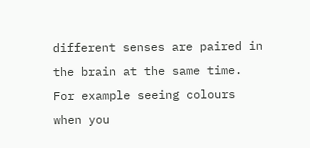different senses are paired in the brain at the same time. For example seeing colours when you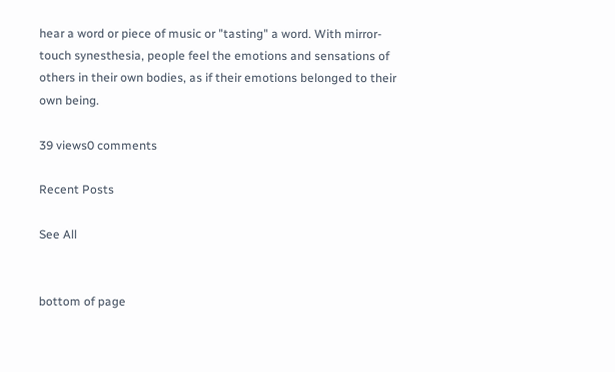hear a word or piece of music or "tasting" a word. With mirror-touch synesthesia, people feel the emotions and sensations of others in their own bodies, as if their emotions belonged to their own being.

39 views0 comments

Recent Posts

See All


bottom of page